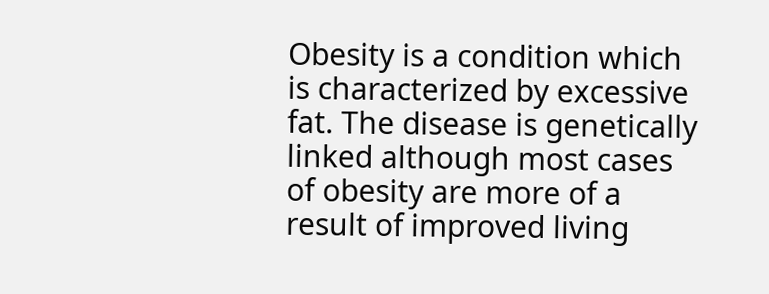Obesity is a condition which is characterized by excessive fat. The disease is genetically linked although most cases of obesity are more of a result of improved living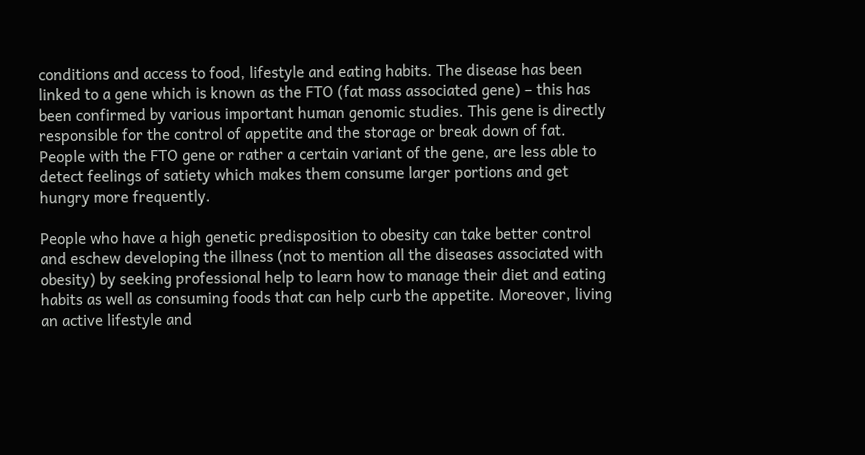conditions and access to food, lifestyle and eating habits. The disease has been linked to a gene which is known as the FTO (fat mass associated gene) – this has been confirmed by various important human genomic studies. This gene is directly responsible for the control of appetite and the storage or break down of fat. People with the FTO gene or rather a certain variant of the gene, are less able to detect feelings of satiety which makes them consume larger portions and get hungry more frequently.

People who have a high genetic predisposition to obesity can take better control and eschew developing the illness (not to mention all the diseases associated with obesity) by seeking professional help to learn how to manage their diet and eating habits as well as consuming foods that can help curb the appetite. Moreover, living an active lifestyle and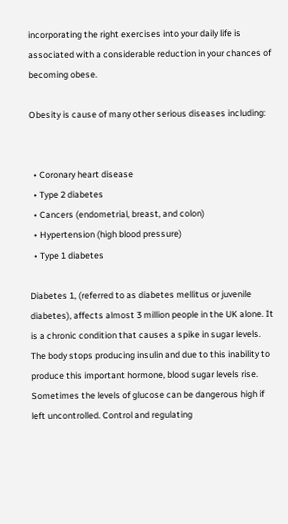incorporating the right exercises into your daily life is associated with a considerable reduction in your chances of becoming obese.

Obesity is cause of many other serious diseases including:


  • Coronary heart disease
  • Type 2 diabetes
  • Cancers (endometrial, breast, and colon)
  • Hypertension (high blood pressure)
  • Type 1 diabetes

Diabetes 1, (referred to as diabetes mellitus or juvenile diabetes), affects almost 3 million people in the UK alone. It is a chronic condition that causes a spike in sugar levels. The body stops producing insulin and due to this inability to produce this important hormone, blood sugar levels rise. Sometimes the levels of glucose can be dangerous high if left uncontrolled. Control and regulating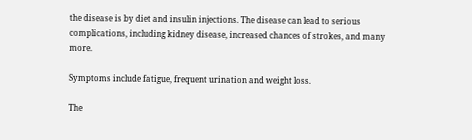the disease is by diet and insulin injections. The disease can lead to serious complications, including kidney disease, increased chances of strokes, and many more.

Symptoms include fatigue, frequent urination and weight loss.

The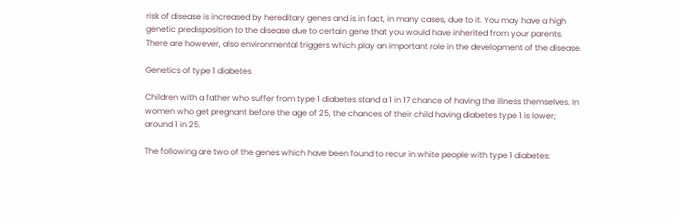risk of disease is increased by hereditary genes and is in fact, in many cases, due to it. You may have a high genetic predisposition to the disease due to certain gene that you would have inherited from your parents. There are however, also environmental triggers which play an important role in the development of the disease.

Genetics of type 1 diabetes

Children with a father who suffer from type 1 diabetes stand a 1 in 17 chance of having the illness themselves. In women who get pregnant before the age of 25, the chances of their child having diabetes type 1 is lower; around 1 in 25.

The following are two of the genes which have been found to recur in white people with type 1 diabetes: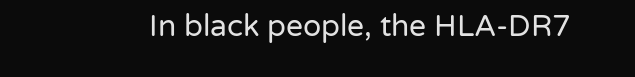In black people, the HLA-DR7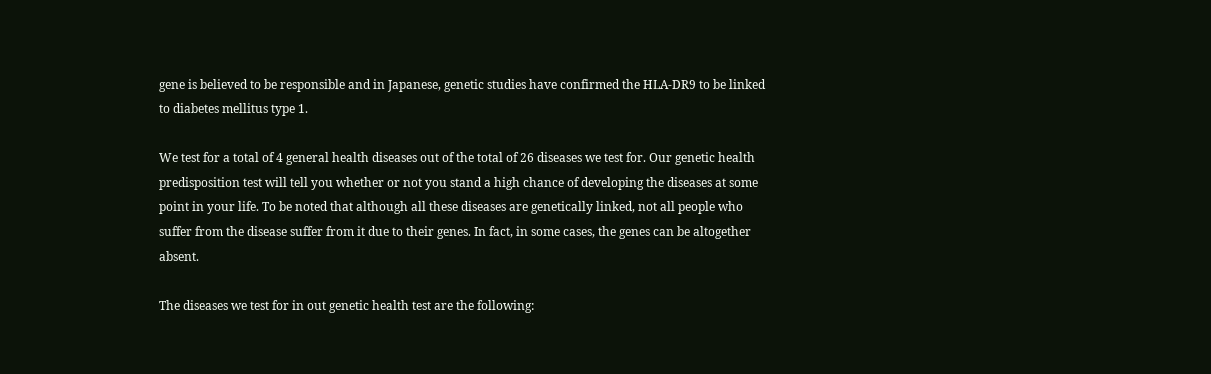gene is believed to be responsible and in Japanese, genetic studies have confirmed the HLA-DR9 to be linked to diabetes mellitus type 1.

We test for a total of 4 general health diseases out of the total of 26 diseases we test for. Our genetic health predisposition test will tell you whether or not you stand a high chance of developing the diseases at some point in your life. To be noted that although all these diseases are genetically linked, not all people who suffer from the disease suffer from it due to their genes. In fact, in some cases, the genes can be altogether absent.

The diseases we test for in out genetic health test are the following: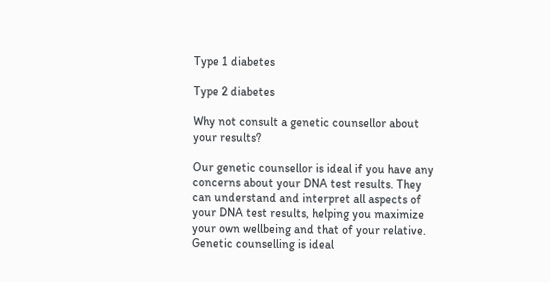Type 1 diabetes

Type 2 diabetes

Why not consult a genetic counsellor about your results?

Our genetic counsellor is ideal if you have any concerns about your DNA test results. They can understand and interpret all aspects of your DNA test results, helping you maximize your own wellbeing and that of your relative. Genetic counselling is ideal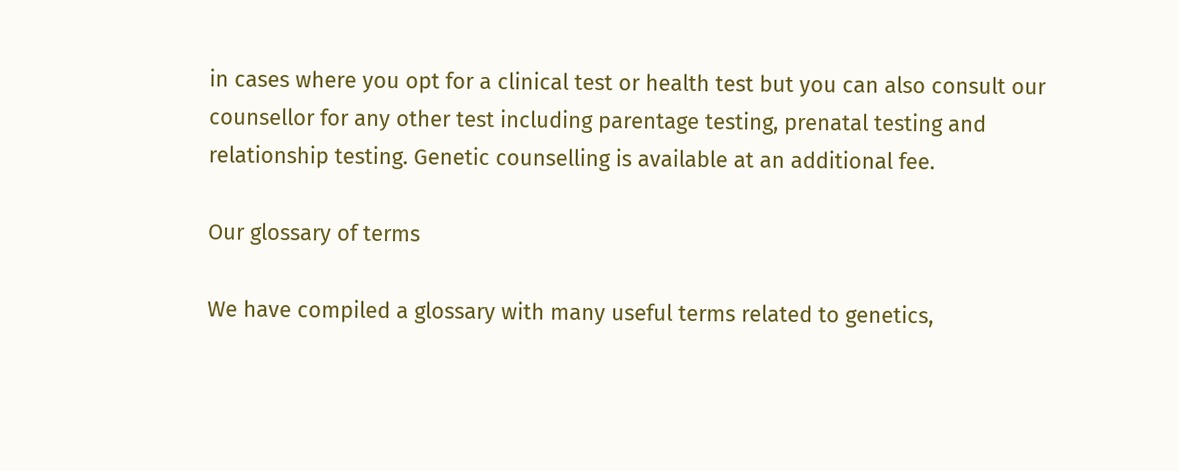in cases where you opt for a clinical test or health test but you can also consult our counsellor for any other test including parentage testing, prenatal testing and relationship testing. Genetic counselling is available at an additional fee.

Our glossary of terms

We have compiled a glossary with many useful terms related to genetics,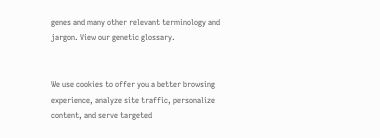genes and many other relevant terminology and jargon. View our genetic glossary.


We use cookies to offer you a better browsing experience, analyze site traffic, personalize content, and serve targeted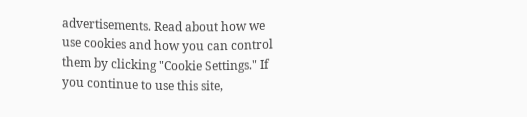advertisements. Read about how we use cookies and how you can control them by clicking "Cookie Settings." If you continue to use this site,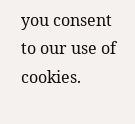you consent to our use of cookies.